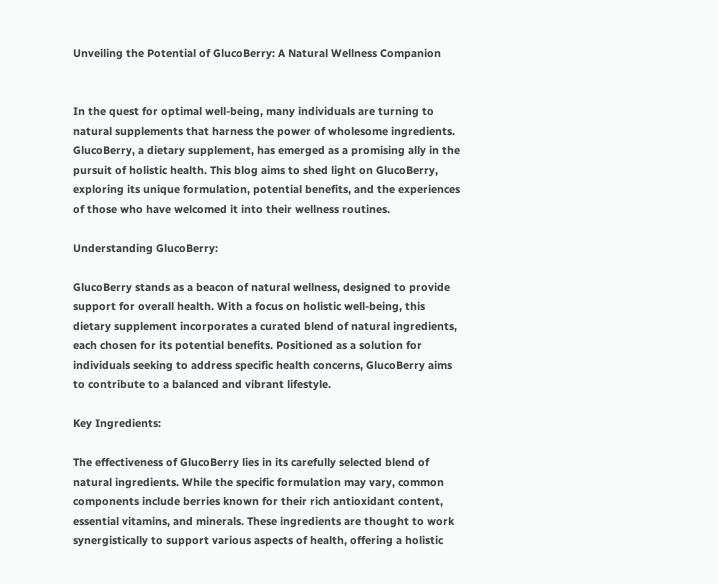Unveiling the Potential of GlucoBerry: A Natural Wellness Companion


In the quest for optimal well-being, many individuals are turning to natural supplements that harness the power of wholesome ingredients. GlucoBerry, a dietary supplement, has emerged as a promising ally in the pursuit of holistic health. This blog aims to shed light on GlucoBerry, exploring its unique formulation, potential benefits, and the experiences of those who have welcomed it into their wellness routines.

Understanding GlucoBerry:

GlucoBerry stands as a beacon of natural wellness, designed to provide support for overall health. With a focus on holistic well-being, this dietary supplement incorporates a curated blend of natural ingredients, each chosen for its potential benefits. Positioned as a solution for individuals seeking to address specific health concerns, GlucoBerry aims to contribute to a balanced and vibrant lifestyle.

Key Ingredients:

The effectiveness of GlucoBerry lies in its carefully selected blend of natural ingredients. While the specific formulation may vary, common components include berries known for their rich antioxidant content, essential vitamins, and minerals. These ingredients are thought to work synergistically to support various aspects of health, offering a holistic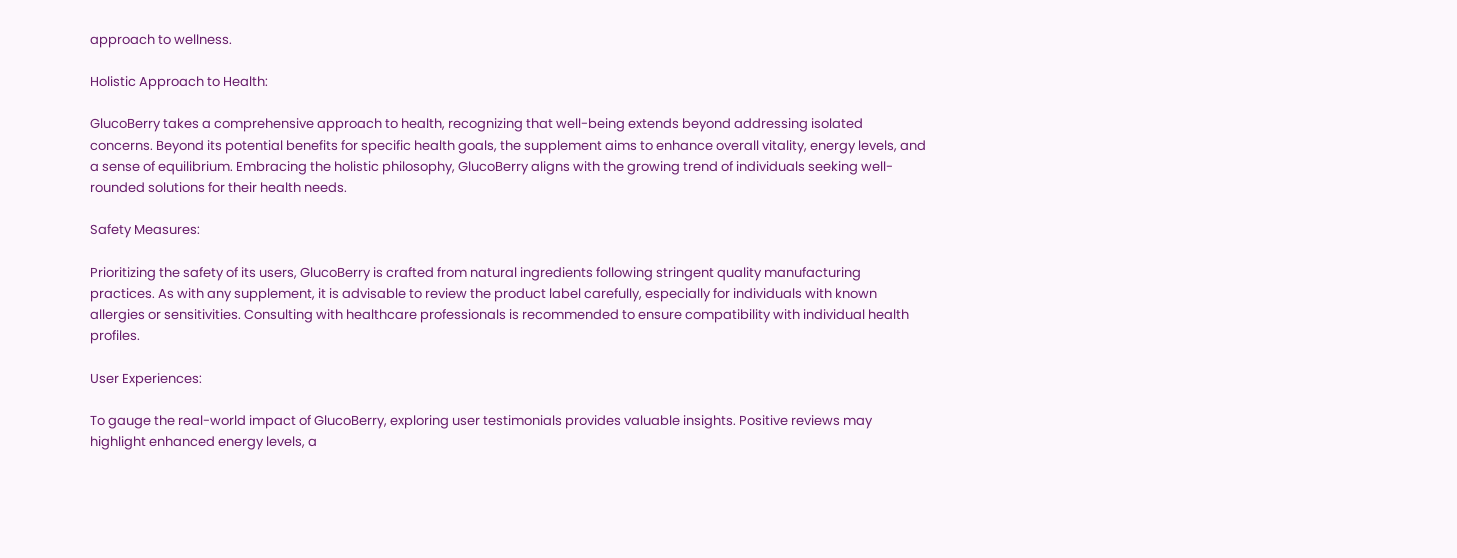approach to wellness.

Holistic Approach to Health:

GlucoBerry takes a comprehensive approach to health, recognizing that well-being extends beyond addressing isolated concerns. Beyond its potential benefits for specific health goals, the supplement aims to enhance overall vitality, energy levels, and a sense of equilibrium. Embracing the holistic philosophy, GlucoBerry aligns with the growing trend of individuals seeking well-rounded solutions for their health needs.

Safety Measures:

Prioritizing the safety of its users, GlucoBerry is crafted from natural ingredients following stringent quality manufacturing practices. As with any supplement, it is advisable to review the product label carefully, especially for individuals with known allergies or sensitivities. Consulting with healthcare professionals is recommended to ensure compatibility with individual health profiles.

User Experiences:

To gauge the real-world impact of GlucoBerry, exploring user testimonials provides valuable insights. Positive reviews may highlight enhanced energy levels, a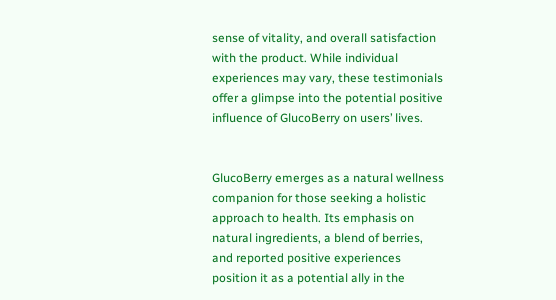sense of vitality, and overall satisfaction with the product. While individual experiences may vary, these testimonials offer a glimpse into the potential positive influence of GlucoBerry on users’ lives.


GlucoBerry emerges as a natural wellness companion for those seeking a holistic approach to health. Its emphasis on natural ingredients, a blend of berries, and reported positive experiences position it as a potential ally in the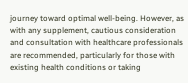journey toward optimal well-being. However, as with any supplement, cautious consideration and consultation with healthcare professionals are recommended, particularly for those with existing health conditions or taking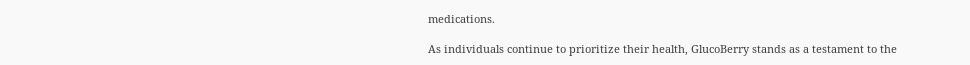medications.

As individuals continue to prioritize their health, GlucoBerry stands as a testament to the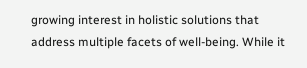growing interest in holistic solutions that address multiple facets of well-being. While it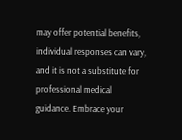may offer potential benefits, individual responses can vary, and it is not a substitute for professional medical guidance. Embrace your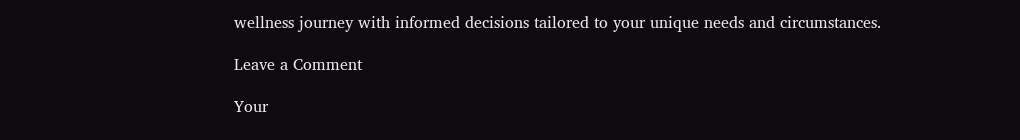wellness journey with informed decisions tailored to your unique needs and circumstances.

Leave a Comment

Your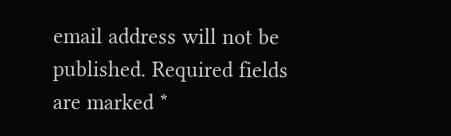email address will not be published. Required fields are marked *